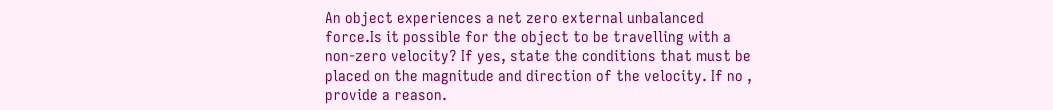An object experiences a net zero external unbalanced force.Is it possible for the object to be travelling with a non-zero velocity? If yes, state the conditions that must be placed on the magnitude and direction of the velocity. If no , provide a reason.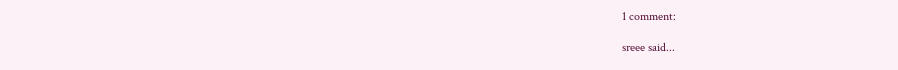1 comment:

sreee said...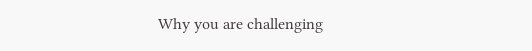Why you are challenging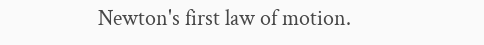Newton's first law of motion.